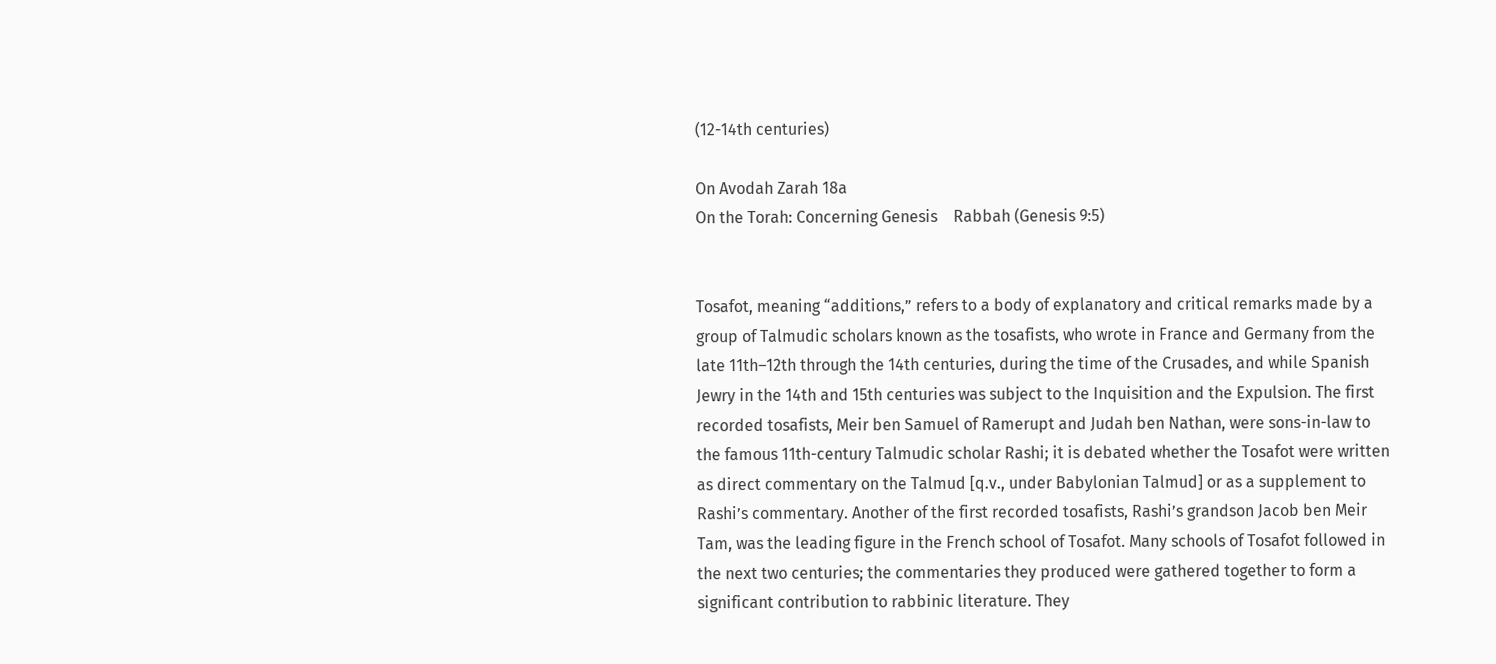(12-14th centuries)

On Avodah Zarah 18a
On the Torah: Concerning Genesis    Rabbah (Genesis 9:5)


Tosafot, meaning “additions,” refers to a body of explanatory and critical remarks made by a group of Talmudic scholars known as the tosafists, who wrote in France and Germany from the late 11th–12th through the 14th centuries, during the time of the Crusades, and while Spanish Jewry in the 14th and 15th centuries was subject to the Inquisition and the Expulsion. The first recorded tosafists, Meir ben Samuel of Ramerupt and Judah ben Nathan, were sons-in-law to the famous 11th-century Talmudic scholar Rashi; it is debated whether the Tosafot were written as direct commentary on the Talmud [q.v., under Babylonian Talmud] or as a supplement to Rashi’s commentary. Another of the first recorded tosafists, Rashi’s grandson Jacob ben Meir Tam, was the leading figure in the French school of Tosafot. Many schools of Tosafot followed in the next two centuries; the commentaries they produced were gathered together to form a significant contribution to rabbinic literature. They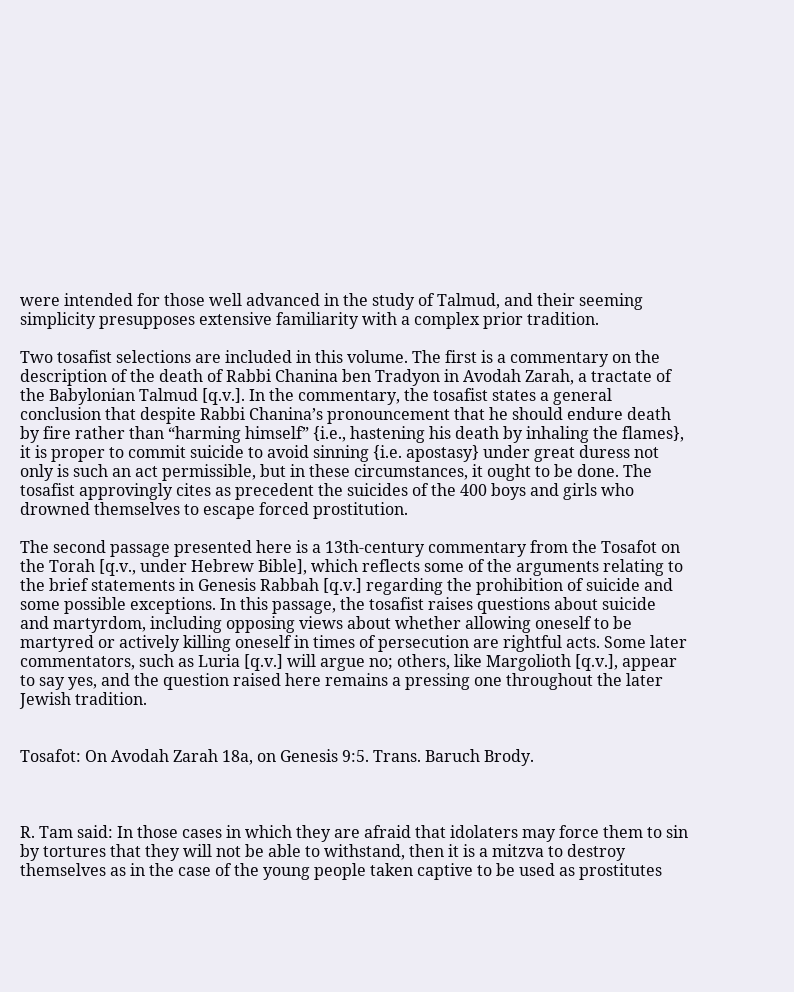were intended for those well advanced in the study of Talmud, and their seeming simplicity presupposes extensive familiarity with a complex prior tradition.

Two tosafist selections are included in this volume. The first is a commentary on the description of the death of Rabbi Chanina ben Tradyon in Avodah Zarah, a tractate of the Babylonian Talmud [q.v.]. In the commentary, the tosafist states a general conclusion that despite Rabbi Chanina’s pronouncement that he should endure death by fire rather than “harming himself” {i.e., hastening his death by inhaling the flames}, it is proper to commit suicide to avoid sinning {i.e. apostasy} under great duress not only is such an act permissible, but in these circumstances, it ought to be done. The tosafist approvingly cites as precedent the suicides of the 400 boys and girls who drowned themselves to escape forced prostitution.

The second passage presented here is a 13th-century commentary from the Tosafot on the Torah [q.v., under Hebrew Bible], which reflects some of the arguments relating to the brief statements in Genesis Rabbah [q.v.] regarding the prohibition of suicide and some possible exceptions. In this passage, the tosafist raises questions about suicide and martyrdom, including opposing views about whether allowing oneself to be martyred or actively killing oneself in times of persecution are rightful acts. Some later commentators, such as Luria [q.v.] will argue no; others, like Margolioth [q.v.], appear to say yes, and the question raised here remains a pressing one throughout the later Jewish tradition.


Tosafot: On Avodah Zarah 18a, on Genesis 9:5. Trans. Baruch Brody.



R. Tam said: In those cases in which they are afraid that idolaters may force them to sin by tortures that they will not be able to withstand, then it is a mitzva to destroy themselves as in the case of the young people taken captive to be used as prostitutes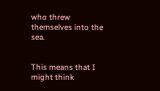who threw themselves into the sea.


This means that I might think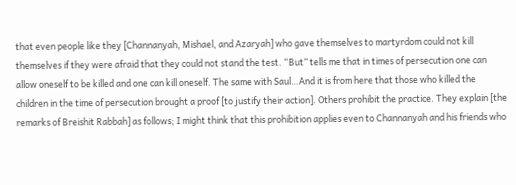that even people like they [Channanyah, Mishael, and Azaryah] who gave themselves to martyrdom could not kill themselves if they were afraid that they could not stand the test. “But” tells me that in times of persecution one can allow oneself to be killed and one can kill oneself. The same with Saul…And it is from here that those who killed the children in the time of persecution brought a proof [to justify their action]. Others prohibit the practice. They explain [the remarks of Breishit Rabbah] as follows; I might think that this prohibition applies even to Channanyah and his friends who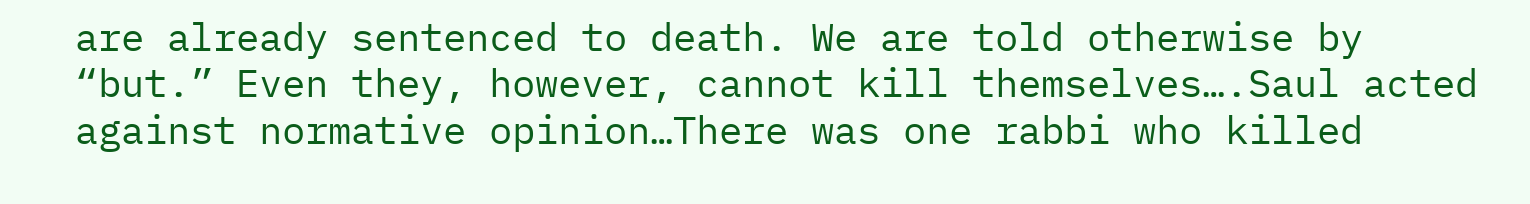are already sentenced to death. We are told otherwise by “but.” Even they, however, cannot kill themselves….Saul acted against normative opinion…There was one rabbi who killed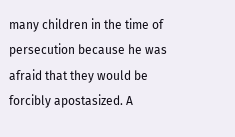many children in the time of persecution because he was afraid that they would be forcibly apostasized. A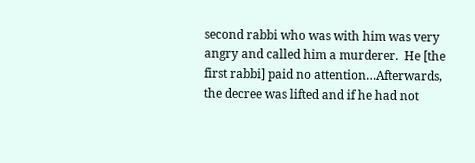second rabbi who was with him was very angry and called him a murderer.  He [the first rabbi] paid no attention…Afterwards, the decree was lifted and if he had not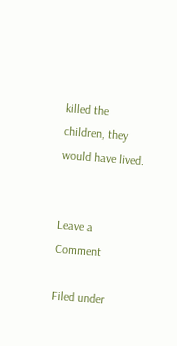killed the children, they would have lived.


Leave a Comment

Filed under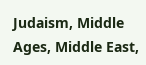Judaism, Middle Ages, Middle East,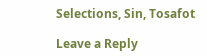Selections, Sin, Tosafot

Leave a Reply